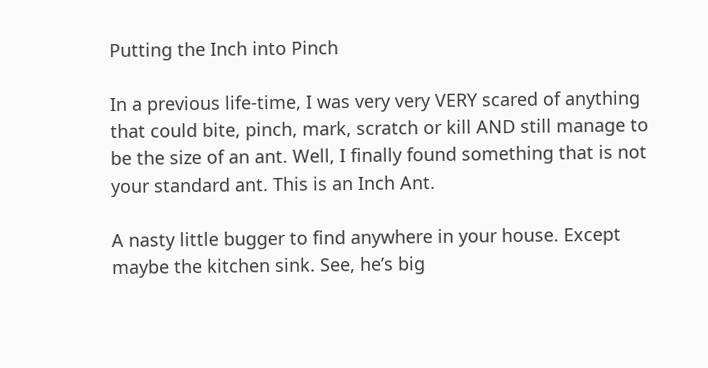Putting the Inch into Pinch

In a previous life-time, I was very very VERY scared of anything that could bite, pinch, mark, scratch or kill AND still manage to be the size of an ant. Well, I finally found something that is not your standard ant. This is an Inch Ant.

A nasty little bugger to find anywhere in your house. Except maybe the kitchen sink. See, he’s big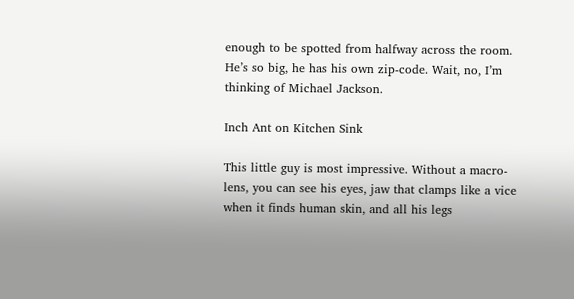enough to be spotted from halfway across the room. He’s so big, he has his own zip-code. Wait, no, I’m thinking of Michael Jackson.

Inch Ant on Kitchen Sink

This little guy is most impressive. Without a macro-lens, you can see his eyes, jaw that clamps like a vice when it finds human skin, and all his legs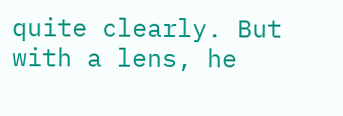quite clearly. But with a lens, he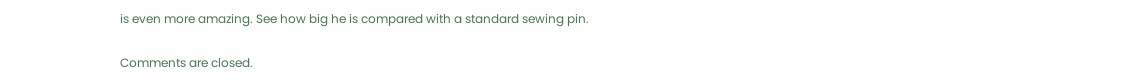is even more amazing. See how big he is compared with a standard sewing pin.

Comments are closed.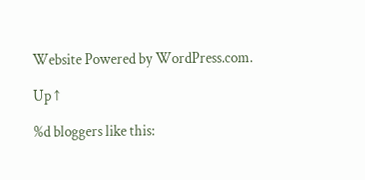Website Powered by WordPress.com.

Up ↑

%d bloggers like this: